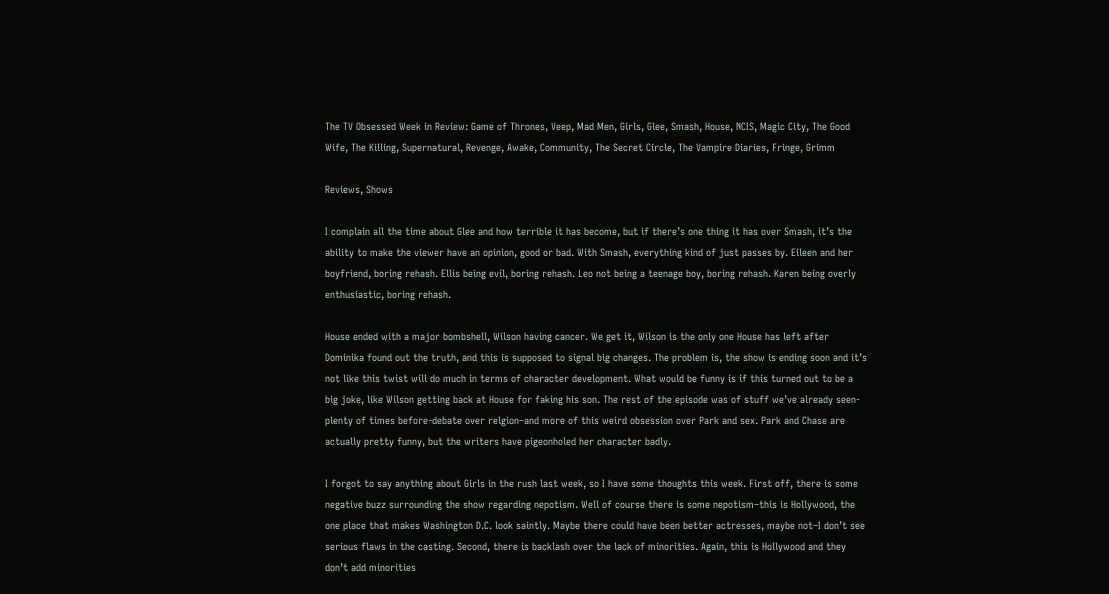The TV Obsessed Week in Review: Game of Thrones, Veep, Mad Men, Girls, Glee, Smash, House, NCIS, Magic City, The Good Wife, The Killing, Supernatural, Revenge, Awake, Community, The Secret Circle, The Vampire Diaries, Fringe, Grimm

Reviews, Shows

I complain all the time about Glee and how terrible it has become, but if there’s one thing it has over Smash, it’s the ability to make the viewer have an opinion, good or bad. With Smash, everything kind of just passes by. Eileen and her boyfriend, boring rehash. Ellis being evil, boring rehash. Leo not being a teenage boy, boring rehash. Karen being overly enthusiastic, boring rehash.

House ended with a major bombshell, Wilson having cancer. We get it, Wilson is the only one House has left after Dominika found out the truth, and this is supposed to signal big changes. The problem is, the show is ending soon and it’s not like this twist will do much in terms of character development. What would be funny is if this turned out to be a big joke, like Wilson getting back at House for faking his son. The rest of the episode was of stuff we’ve already seen- plenty of times before-debate over relgion–and more of this weird obsession over Park and sex. Park and Chase are actually pretty funny, but the writers have pigeonholed her character badly.

I forgot to say anything about Girls in the rush last week, so I have some thoughts this week. First off, there is some negative buzz surrounding the show regarding nepotism. Well of course there is some nepotism–this is Hollywood, the one place that makes Washington D.C. look saintly. Maybe there could have been better actresses, maybe not–I don’t see serious flaws in the casting. Second, there is backlash over the lack of minorities. Again, this is Hollywood and they don’t add minorities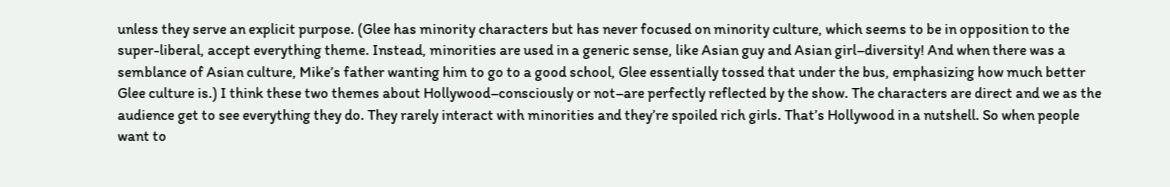unless they serve an explicit purpose. (Glee has minority characters but has never focused on minority culture, which seems to be in opposition to the super-liberal, accept everything theme. Instead, minorities are used in a generic sense, like Asian guy and Asian girl–diversity! And when there was a semblance of Asian culture, Mike’s father wanting him to go to a good school, Glee essentially tossed that under the bus, emphasizing how much better Glee culture is.) I think these two themes about Hollywood–consciously or not–are perfectly reflected by the show. The characters are direct and we as the audience get to see everything they do. They rarely interact with minorities and they’re spoiled rich girls. That’s Hollywood in a nutshell. So when people want to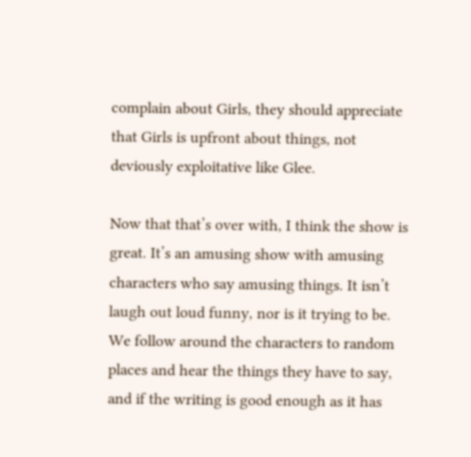complain about Girls, they should appreciate that Girls is upfront about things, not deviously exploitative like Glee.

Now that that’s over with, I think the show is great. It’s an amusing show with amusing characters who say amusing things. It isn’t laugh out loud funny, nor is it trying to be. We follow around the characters to random places and hear the things they have to say, and if the writing is good enough as it has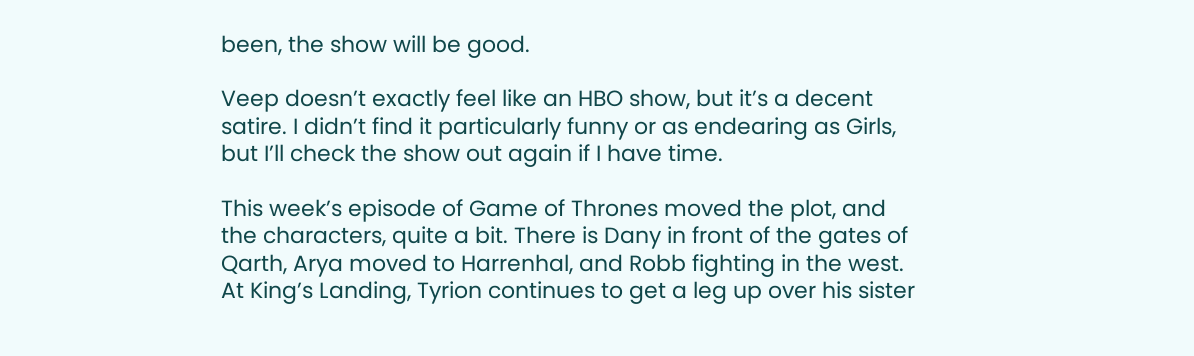been, the show will be good.

Veep doesn’t exactly feel like an HBO show, but it’s a decent satire. I didn’t find it particularly funny or as endearing as Girls, but I’ll check the show out again if I have time.

This week’s episode of Game of Thrones moved the plot, and the characters, quite a bit. There is Dany in front of the gates of Qarth, Arya moved to Harrenhal, and Robb fighting in the west. At King’s Landing, Tyrion continues to get a leg up over his sister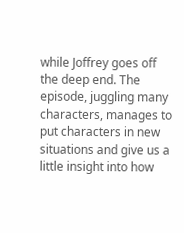while Joffrey goes off the deep end. The episode, juggling many characters, manages to put characters in new situations and give us a little insight into how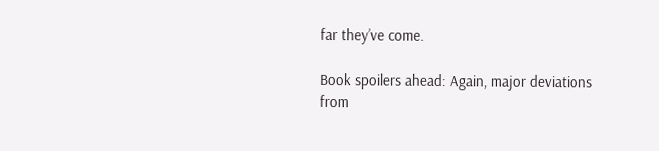far they’ve come.

Book spoilers ahead: Again, major deviations from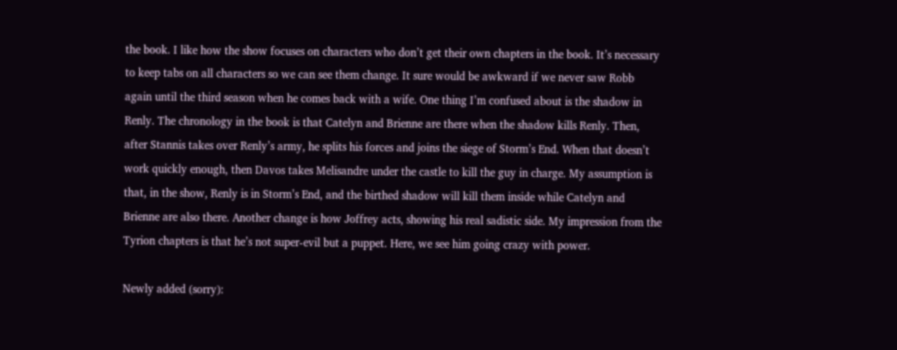the book. I like how the show focuses on characters who don’t get their own chapters in the book. It’s necessary to keep tabs on all characters so we can see them change. It sure would be awkward if we never saw Robb again until the third season when he comes back with a wife. One thing I’m confused about is the shadow in Renly. The chronology in the book is that Catelyn and Brienne are there when the shadow kills Renly. Then, after Stannis takes over Renly’s army, he splits his forces and joins the siege of Storm’s End. When that doesn’t work quickly enough, then Davos takes Melisandre under the castle to kill the guy in charge. My assumption is that, in the show, Renly is in Storm’s End, and the birthed shadow will kill them inside while Catelyn and Brienne are also there. Another change is how Joffrey acts, showing his real sadistic side. My impression from the Tyrion chapters is that he’s not super-evil but a puppet. Here, we see him going crazy with power.

Newly added (sorry):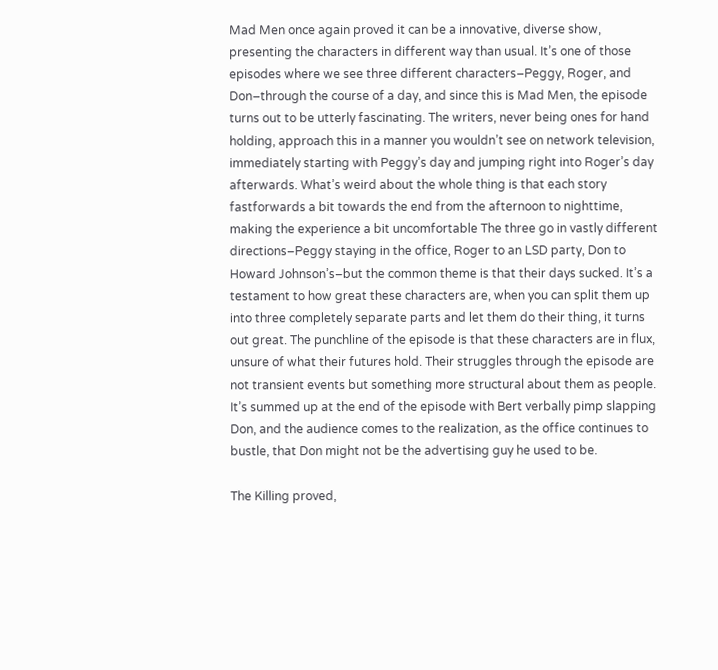Mad Men once again proved it can be a innovative, diverse show, presenting the characters in different way than usual. It’s one of those episodes where we see three different characters–Peggy, Roger, and Don–through the course of a day, and since this is Mad Men, the episode turns out to be utterly fascinating. The writers, never being ones for hand holding, approach this in a manner you wouldn’t see on network television, immediately starting with Peggy’s day and jumping right into Roger’s day afterwards. What’s weird about the whole thing is that each story fastforwards a bit towards the end from the afternoon to nighttime, making the experience a bit uncomfortable The three go in vastly different directions–Peggy staying in the office, Roger to an LSD party, Don to Howard Johnson’s–but the common theme is that their days sucked. It’s a testament to how great these characters are, when you can split them up into three completely separate parts and let them do their thing, it turns out great. The punchline of the episode is that these characters are in flux, unsure of what their futures hold. Their struggles through the episode are not transient events but something more structural about them as people. It’s summed up at the end of the episode with Bert verbally pimp slapping Don, and the audience comes to the realization, as the office continues to bustle, that Don might not be the advertising guy he used to be.

The Killing proved,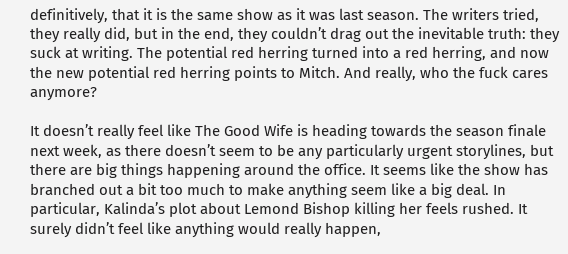definitively, that it is the same show as it was last season. The writers tried, they really did, but in the end, they couldn’t drag out the inevitable truth: they suck at writing. The potential red herring turned into a red herring, and now the new potential red herring points to Mitch. And really, who the fuck cares anymore?

It doesn’t really feel like The Good Wife is heading towards the season finale next week, as there doesn’t seem to be any particularly urgent storylines, but there are big things happening around the office. It seems like the show has branched out a bit too much to make anything seem like a big deal. In particular, Kalinda’s plot about Lemond Bishop killing her feels rushed. It surely didn’t feel like anything would really happen,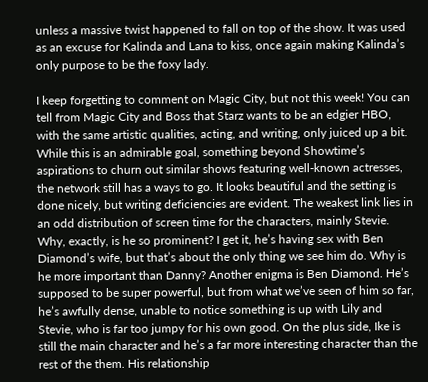unless a massive twist happened to fall on top of the show. It was used as an excuse for Kalinda and Lana to kiss, once again making Kalinda’s only purpose to be the foxy lady.

I keep forgetting to comment on Magic City, but not this week! You can tell from Magic City and Boss that Starz wants to be an edgier HBO, with the same artistic qualities, acting, and writing, only juiced up a bit. While this is an admirable goal, something beyond Showtime’s aspirations to churn out similar shows featuring well-known actresses, the network still has a ways to go. It looks beautiful and the setting is done nicely, but writing deficiencies are evident. The weakest link lies in an odd distribution of screen time for the characters, mainly Stevie. Why, exactly, is he so prominent? I get it, he’s having sex with Ben Diamond’s wife, but that’s about the only thing we see him do. Why is he more important than Danny? Another enigma is Ben Diamond. He’s supposed to be super powerful, but from what we’ve seen of him so far, he’s awfully dense, unable to notice something is up with Lily and Stevie, who is far too jumpy for his own good. On the plus side, Ike is still the main character and he’s a far more interesting character than the rest of the them. His relationship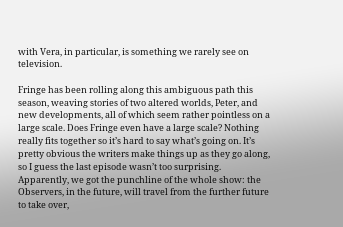with Vera, in particular, is something we rarely see on television.

Fringe has been rolling along this ambiguous path this season, weaving stories of two altered worlds, Peter, and new developments, all of which seem rather pointless on a large scale. Does Fringe even have a large scale? Nothing really fits together so it’s hard to say what’s going on. It’s pretty obvious the writers make things up as they go along, so I guess the last episode wasn’t too surprising. Apparently, we got the punchline of the whole show: the Observers, in the future, will travel from the further future to take over,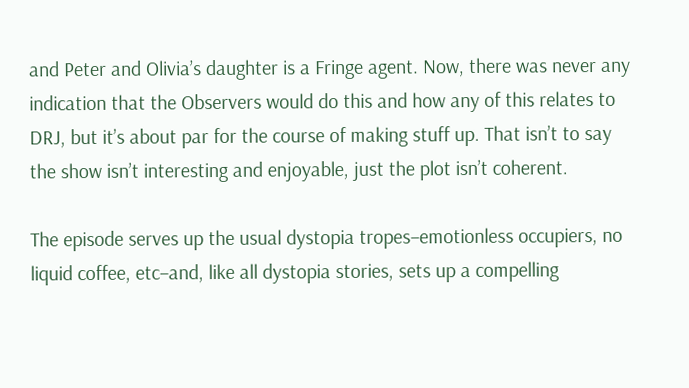and Peter and Olivia’s daughter is a Fringe agent. Now, there was never any indication that the Observers would do this and how any of this relates to DRJ, but it’s about par for the course of making stuff up. That isn’t to say the show isn’t interesting and enjoyable, just the plot isn’t coherent.

The episode serves up the usual dystopia tropes–emotionless occupiers, no liquid coffee, etc–and, like all dystopia stories, sets up a compelling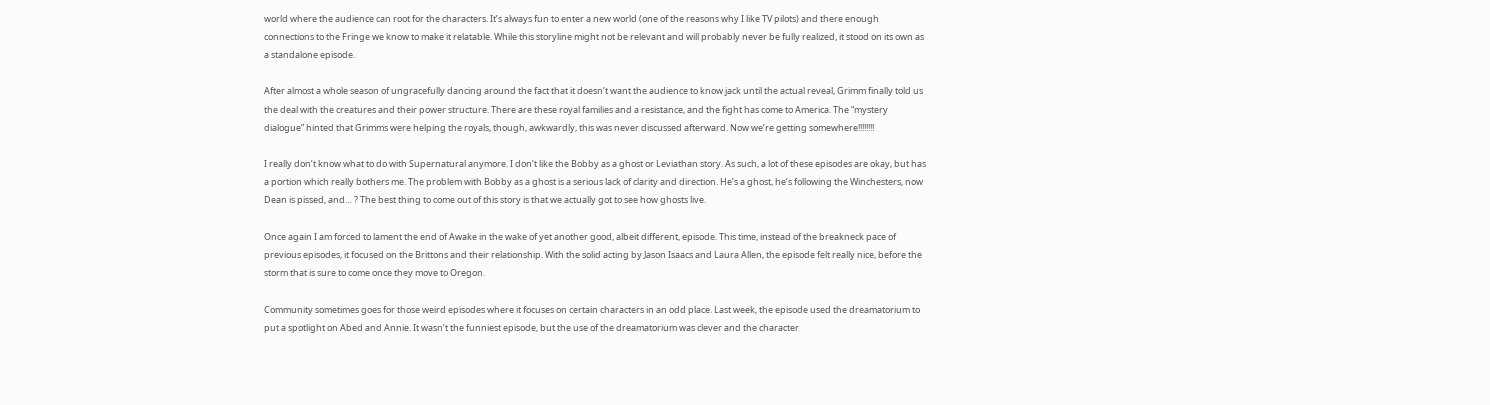world where the audience can root for the characters. It’s always fun to enter a new world (one of the reasons why I like TV pilots) and there enough connections to the Fringe we know to make it relatable. While this storyline might not be relevant and will probably never be fully realized, it stood on its own as a standalone episode.

After almost a whole season of ungracefully dancing around the fact that it doesn’t want the audience to know jack until the actual reveal, Grimm finally told us the deal with the creatures and their power structure. There are these royal families and a resistance, and the fight has come to America. The “mystery dialogue” hinted that Grimms were helping the royals, though, awkwardly, this was never discussed afterward. Now we’re getting somewhere!!!!!!!!

I really don’t know what to do with Supernatural anymore. I don’t like the Bobby as a ghost or Leviathan story. As such, a lot of these episodes are okay, but has a portion which really bothers me. The problem with Bobby as a ghost is a serious lack of clarity and direction. He’s a ghost, he’s following the Winchesters, now Dean is pissed, and… ? The best thing to come out of this story is that we actually got to see how ghosts live.

Once again I am forced to lament the end of Awake in the wake of yet another good, albeit different, episode. This time, instead of the breakneck pace of previous episodes, it focused on the Brittons and their relationship. With the solid acting by Jason Isaacs and Laura Allen, the episode felt really nice, before the storm that is sure to come once they move to Oregon.

Community sometimes goes for those weird episodes where it focuses on certain characters in an odd place. Last week, the episode used the dreamatorium to put a spotlight on Abed and Annie. It wasn’t the funniest episode, but the use of the dreamatorium was clever and the character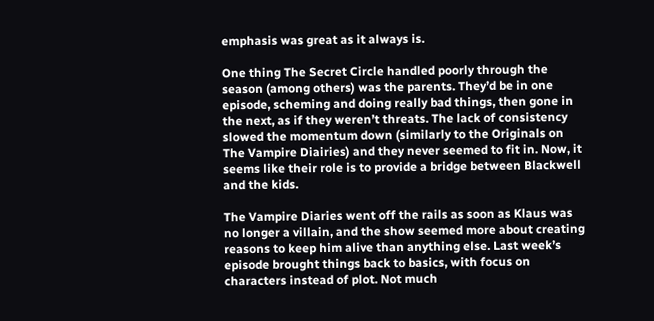emphasis was great as it always is.

One thing The Secret Circle handled poorly through the season (among others) was the parents. They’d be in one episode, scheming and doing really bad things, then gone in the next, as if they weren’t threats. The lack of consistency slowed the momentum down (similarly to the Originals on The Vampire Diairies) and they never seemed to fit in. Now, it seems like their role is to provide a bridge between Blackwell and the kids.

The Vampire Diaries went off the rails as soon as Klaus was no longer a villain, and the show seemed more about creating reasons to keep him alive than anything else. Last week’s episode brought things back to basics, with focus on characters instead of plot. Not much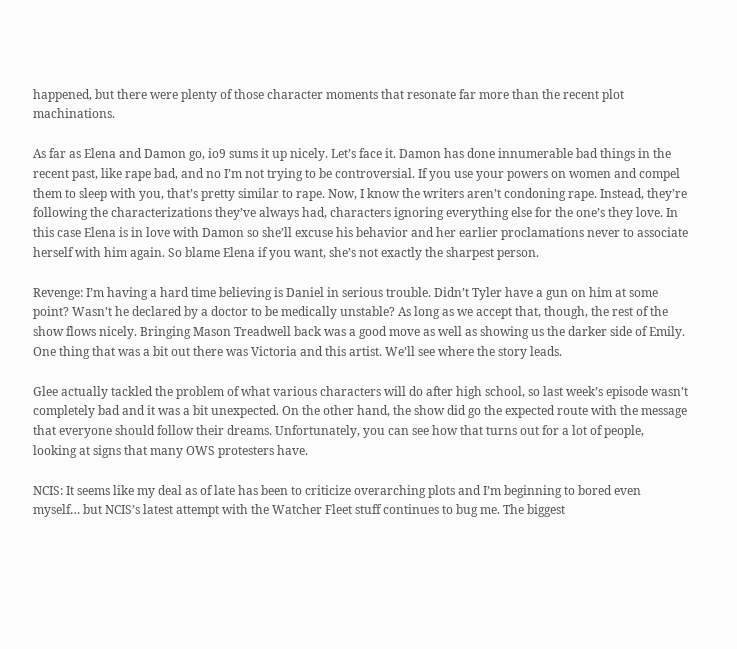happened, but there were plenty of those character moments that resonate far more than the recent plot machinations.

As far as Elena and Damon go, io9 sums it up nicely. Let’s face it. Damon has done innumerable bad things in the recent past, like rape bad, and no I’m not trying to be controversial. If you use your powers on women and compel them to sleep with you, that’s pretty similar to rape. Now, I know the writers aren’t condoning rape. Instead, they’re following the characterizations they’ve always had, characters ignoring everything else for the one’s they love. In this case Elena is in love with Damon so she’ll excuse his behavior and her earlier proclamations never to associate herself with him again. So blame Elena if you want, she’s not exactly the sharpest person.

Revenge: I’m having a hard time believing is Daniel in serious trouble. Didn’t Tyler have a gun on him at some point? Wasn’t he declared by a doctor to be medically unstable? As long as we accept that, though, the rest of the show flows nicely. Bringing Mason Treadwell back was a good move as well as showing us the darker side of Emily. One thing that was a bit out there was Victoria and this artist. We’ll see where the story leads.

Glee actually tackled the problem of what various characters will do after high school, so last week’s episode wasn’t completely bad and it was a bit unexpected. On the other hand, the show did go the expected route with the message that everyone should follow their dreams. Unfortunately, you can see how that turns out for a lot of people, looking at signs that many OWS protesters have.

NCIS: It seems like my deal as of late has been to criticize overarching plots and I’m beginning to bored even myself… but NCIS’s latest attempt with the Watcher Fleet stuff continues to bug me. The biggest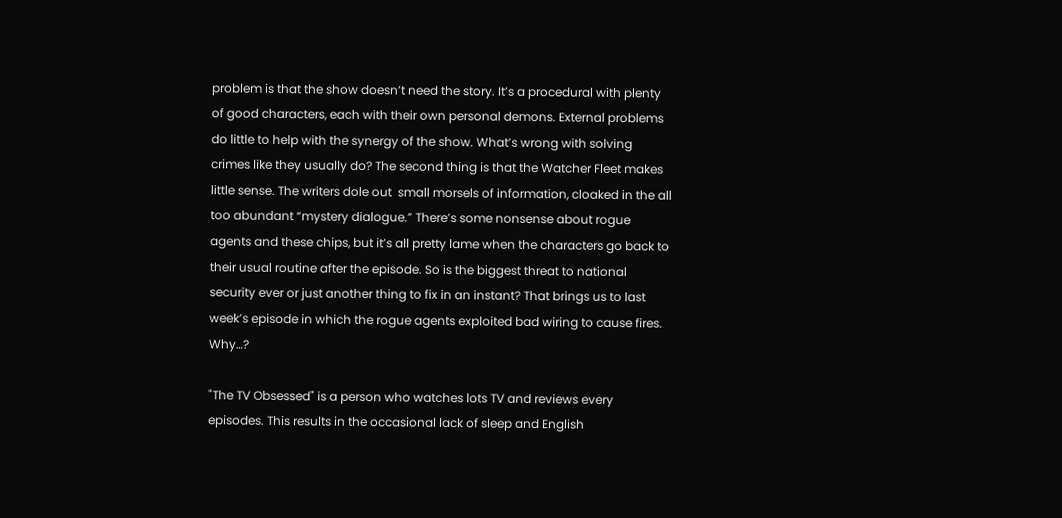problem is that the show doesn’t need the story. It’s a procedural with plenty of good characters, each with their own personal demons. External problems do little to help with the synergy of the show. What’s wrong with solving crimes like they usually do? The second thing is that the Watcher Fleet makes little sense. The writers dole out  small morsels of information, cloaked in the all too abundant “mystery dialogue.” There’s some nonsense about rogue agents and these chips, but it’s all pretty lame when the characters go back to their usual routine after the episode. So is the biggest threat to national security ever or just another thing to fix in an instant? That brings us to last week’s episode in which the rogue agents exploited bad wiring to cause fires. Why…?

"The TV Obsessed" is a person who watches lots TV and reviews every episodes. This results in the occasional lack of sleep and English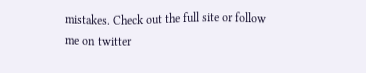mistakes. Check out the full site or follow me on twitter